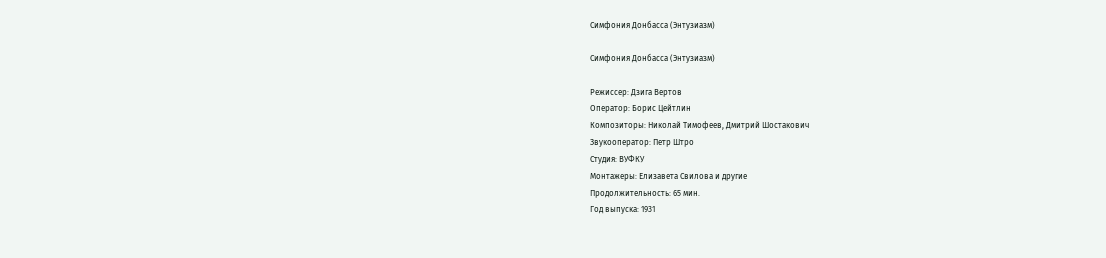Симфония Донбасса (Энтузиазм)

Симфония Донбасса (Энтузиазм)

Режиссер: Дзига Вертов
Оператор: Борис Цейтлин
Композиторы: Николай Тимофеев, Дмитрий Шостакович
Звукооператор: Петр Штро
Студия: ВУФКУ
Монтажеры: Елизавета Свилова и другие
Продолжительность: 65 мин.
Год выпуска: 1931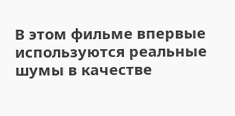В этом фильме впервые используются реальные шумы в качестве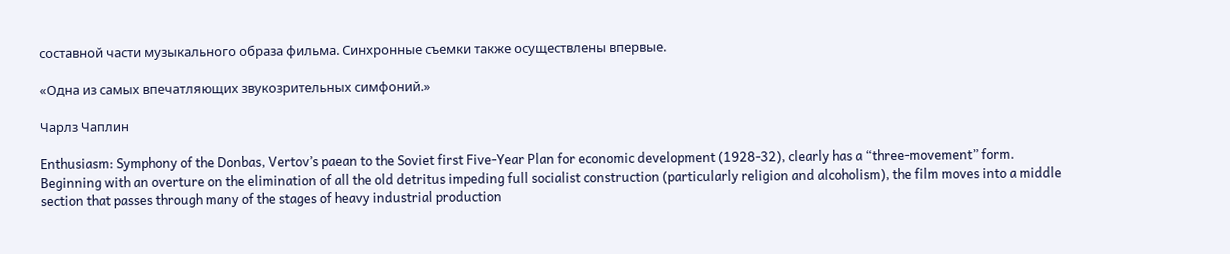составной части музыкального образа фильма. Синхронные съемки также осуществлены впервые.

«Одна из самых впечатляющих звукозрительных симфоний.»

Чарлз Чаплин

Enthusiasm: Symphony of the Donbas, Vertov’s paean to the Soviet first Five-Year Plan for economic development (1928-32), clearly has a “three-movement” form. Beginning with an overture on the elimination of all the old detritus impeding full socialist construction (particularly religion and alcoholism), the film moves into a middle section that passes through many of the stages of heavy industrial production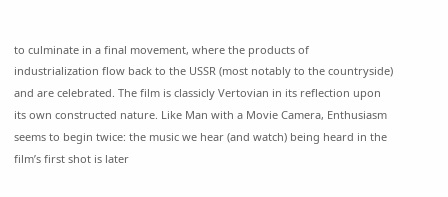to culminate in a final movement, where the products of industrialization flow back to the USSR (most notably to the countryside) and are celebrated. The film is classicly Vertovian in its reflection upon its own constructed nature. Like Man with a Movie Camera, Enthusiasm seems to begin twice: the music we hear (and watch) being heard in the film’s first shot is later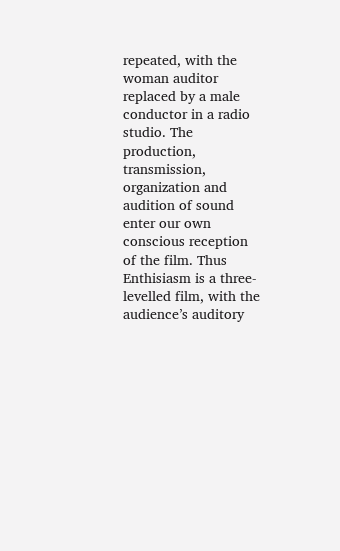repeated, with the woman auditor replaced by a male conductor in a radio studio. The production, transmission, organization and audition of sound enter our own conscious reception of the film. Thus Enthisiasm is a three-levelled film, with the audience’s auditory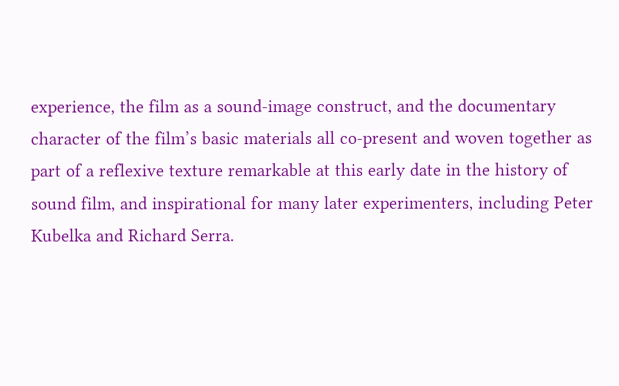experience, the film as a sound-image construct, and the documentary character of the film’s basic materials all co-present and woven together as part of a reflexive texture remarkable at this early date in the history of sound film, and inspirational for many later experimenters, including Peter Kubelka and Richard Serra.